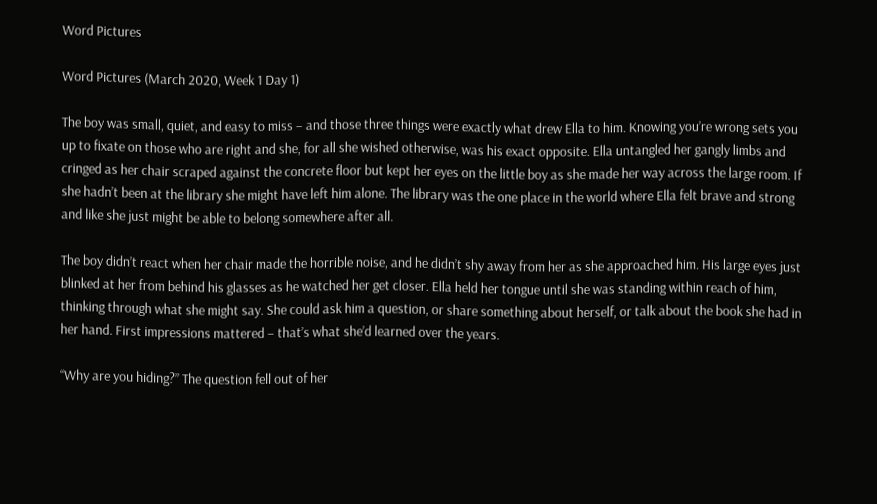Word Pictures

Word Pictures (March 2020, Week 1 Day 1)

The boy was small, quiet, and easy to miss – and those three things were exactly what drew Ella to him. Knowing you’re wrong sets you up to fixate on those who are right and she, for all she wished otherwise, was his exact opposite. Ella untangled her gangly limbs and cringed as her chair scraped against the concrete floor but kept her eyes on the little boy as she made her way across the large room. If she hadn’t been at the library she might have left him alone. The library was the one place in the world where Ella felt brave and strong and like she just might be able to belong somewhere after all.

The boy didn’t react when her chair made the horrible noise, and he didn’t shy away from her as she approached him. His large eyes just blinked at her from behind his glasses as he watched her get closer. Ella held her tongue until she was standing within reach of him, thinking through what she might say. She could ask him a question, or share something about herself, or talk about the book she had in her hand. First impressions mattered – that’s what she’d learned over the years.

“Why are you hiding?” The question fell out of her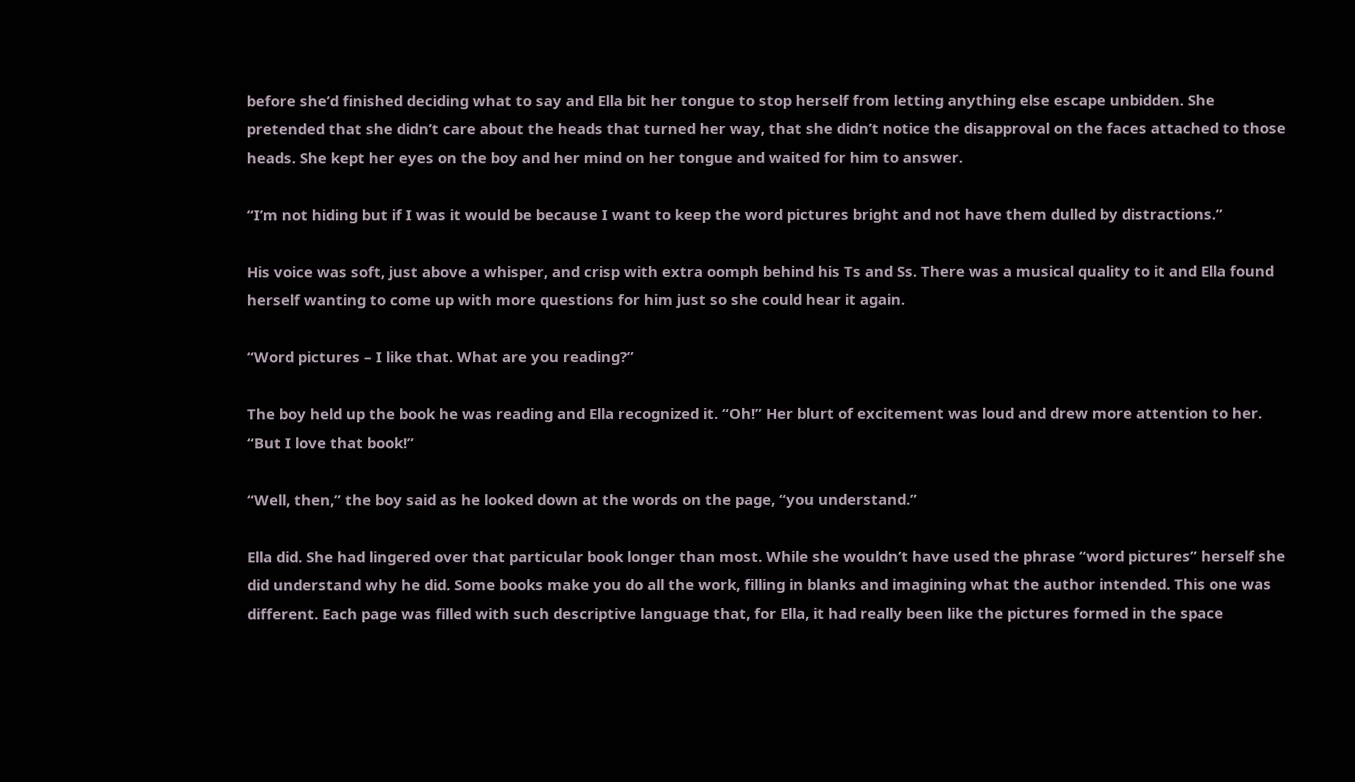before she’d finished deciding what to say and Ella bit her tongue to stop herself from letting anything else escape unbidden. She pretended that she didn’t care about the heads that turned her way, that she didn’t notice the disapproval on the faces attached to those heads. She kept her eyes on the boy and her mind on her tongue and waited for him to answer.

“I’m not hiding but if I was it would be because I want to keep the word pictures bright and not have them dulled by distractions.”

His voice was soft, just above a whisper, and crisp with extra oomph behind his Ts and Ss. There was a musical quality to it and Ella found herself wanting to come up with more questions for him just so she could hear it again.

“Word pictures – I like that. What are you reading?”

The boy held up the book he was reading and Ella recognized it. “Oh!” Her blurt of excitement was loud and drew more attention to her. “But I love that book!”

“Well, then,” the boy said as he looked down at the words on the page, “you understand.”

Ella did. She had lingered over that particular book longer than most. While she wouldn’t have used the phrase “word pictures” herself she did understand why he did. Some books make you do all the work, filling in blanks and imagining what the author intended. This one was different. Each page was filled with such descriptive language that, for Ella, it had really been like the pictures formed in the space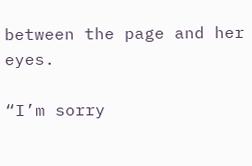between the page and her eyes.

“I’m sorry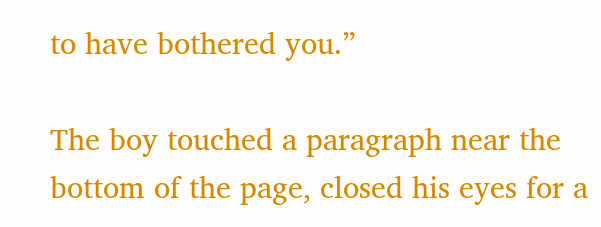to have bothered you.”

The boy touched a paragraph near the bottom of the page, closed his eyes for a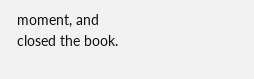moment, and closed the book.